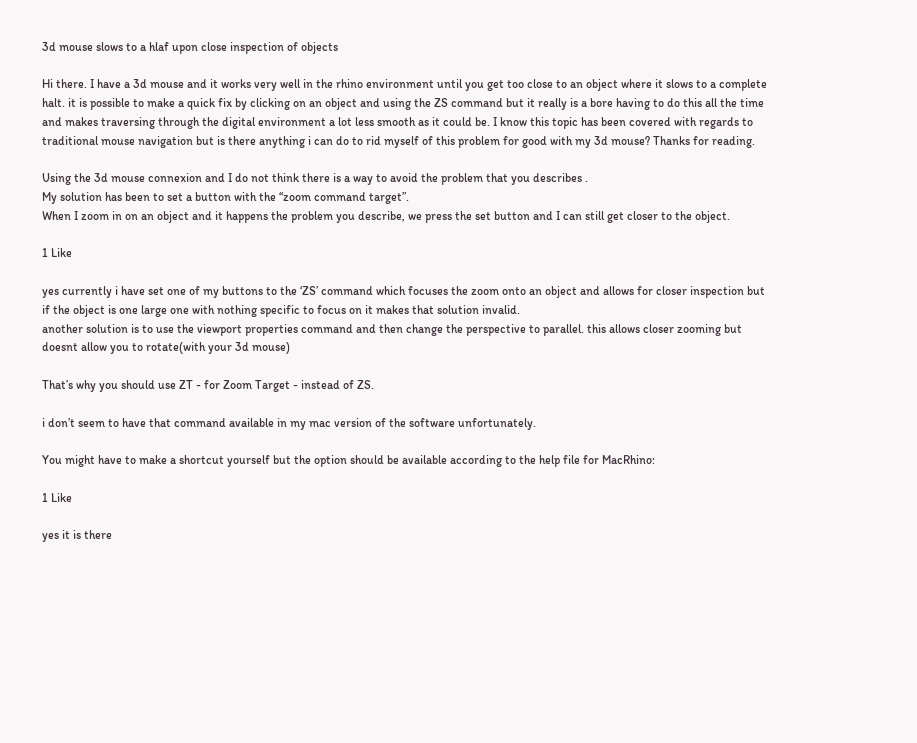3d mouse slows to a hlaf upon close inspection of objects

Hi there. I have a 3d mouse and it works very well in the rhino environment until you get too close to an object where it slows to a complete halt. it is possible to make a quick fix by clicking on an object and using the ZS command but it really is a bore having to do this all the time and makes traversing through the digital environment a lot less smooth as it could be. I know this topic has been covered with regards to traditional mouse navigation but is there anything i can do to rid myself of this problem for good with my 3d mouse? Thanks for reading.

Using the 3d mouse connexion and I do not think there is a way to avoid the problem that you describes .
My solution has been to set a button with the “zoom command target”.
When I zoom in on an object and it happens the problem you describe, we press the set button and I can still get closer to the object.

1 Like

yes currently i have set one of my buttons to the ‘ZS’ command which focuses the zoom onto an object and allows for closer inspection but if the object is one large one with nothing specific to focus on it makes that solution invalid.
another solution is to use the viewport properties command and then change the perspective to parallel. this allows closer zooming but doesnt allow you to rotate(with your 3d mouse)

That’s why you should use ZT - for Zoom Target - instead of ZS.

i don’t seem to have that command available in my mac version of the software unfortunately.

You might have to make a shortcut yourself but the option should be available according to the help file for MacRhino:

1 Like

yes it is there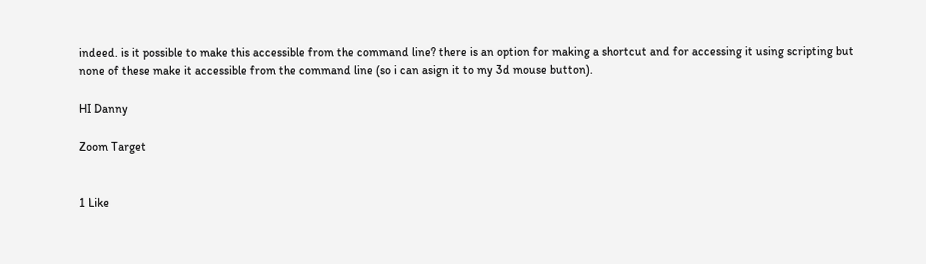indeed. is it possible to make this accessible from the command line? there is an option for making a shortcut and for accessing it using scripting but none of these make it accessible from the command line (so i can asign it to my 3d mouse button).

HI Danny

Zoom Target


1 Like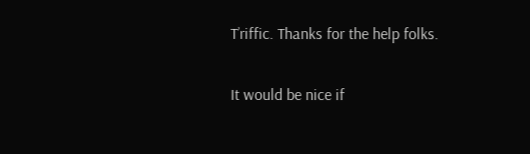T’riffic. Thanks for the help folks.

It would be nice if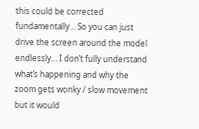this could be corrected fundamentally… So you can just drive the screen around the model endlessly… I don’t fully understand what’s happening and why the zoom gets wonky / slow movement but it would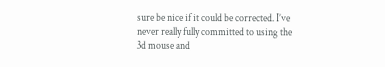sure be nice if it could be corrected. I’ve never really fully committed to using the 3d mouse and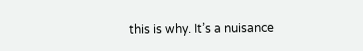this is why. It’s a nuisance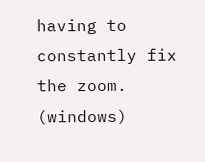having to constantly fix the zoom. (windows)